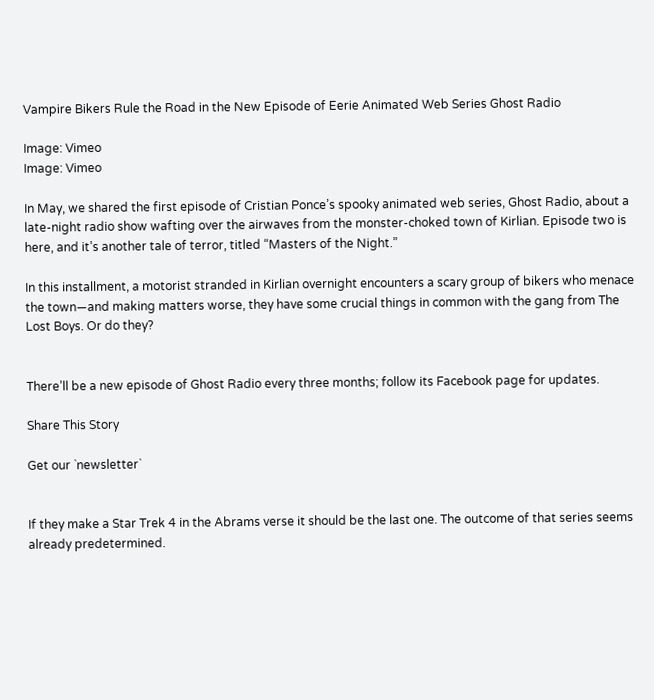Vampire Bikers Rule the Road in the New Episode of Eerie Animated Web Series Ghost Radio

Image: Vimeo
Image: Vimeo

In May, we shared the first episode of Cristian Ponce’s spooky animated web series, Ghost Radio, about a late-night radio show wafting over the airwaves from the monster-choked town of Kirlian. Episode two is here, and it’s another tale of terror, titled “Masters of the Night.”

In this installment, a motorist stranded in Kirlian overnight encounters a scary group of bikers who menace the town—and making matters worse, they have some crucial things in common with the gang from The Lost Boys. Or do they?


There’ll be a new episode of Ghost Radio every three months; follow its Facebook page for updates.

Share This Story

Get our `newsletter`


If they make a Star Trek 4 in the Abrams verse it should be the last one. The outcome of that series seems already predetermined.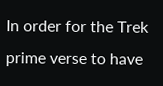In order for the Trek prime verse to have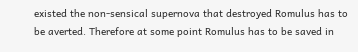existed the non-sensical supernova that destroyed Romulus has to be averted. Therefore at some point Romulus has to be saved in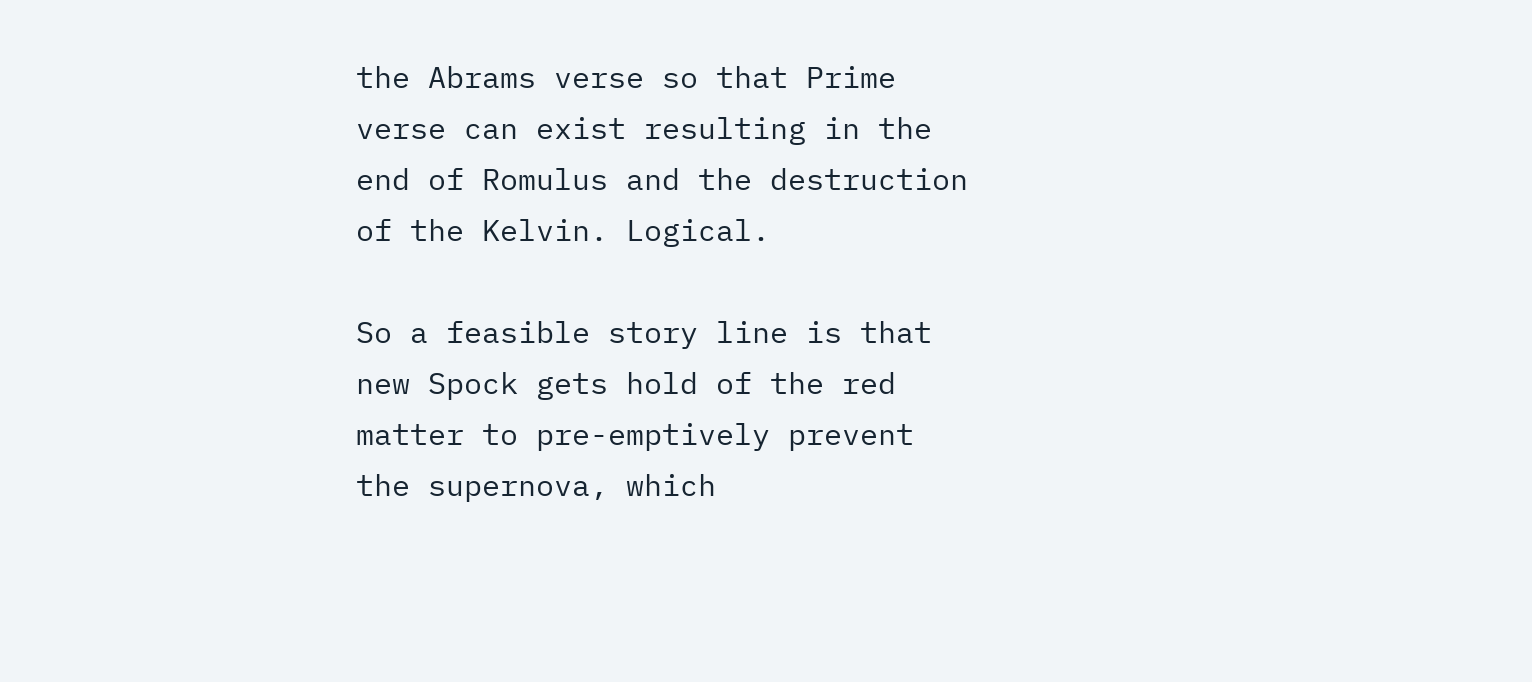the Abrams verse so that Prime verse can exist resulting in the end of Romulus and the destruction of the Kelvin. Logical.

So a feasible story line is that new Spock gets hold of the red matter to pre-emptively prevent the supernova, which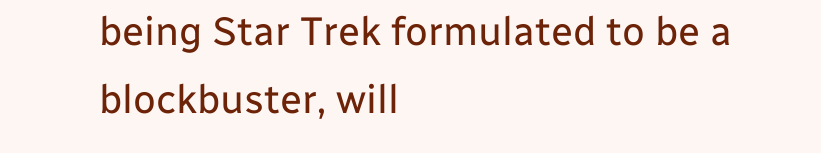being Star Trek formulated to be a blockbuster, will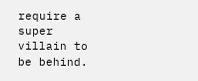require a super villain to be behind.